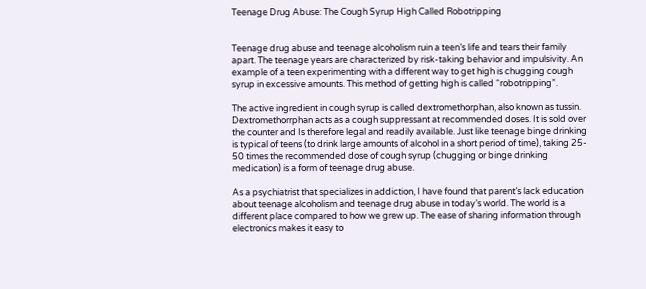Teenage Drug Abuse: The Cough Syrup High Called Robotripping


Teenage drug abuse and teenage alcoholism ruin a teen’s life and tears their family apart. The teenage years are characterized by risk-taking behavior and impulsivity. An example of a teen experimenting with a different way to get high is chugging cough syrup in excessive amounts. This method of getting high is called “robotripping”.

The active ingredient in cough syrup is called dextromethorphan, also known as tussin. Dextromethorrphan acts as a cough suppressant at recommended doses. It is sold over the counter and Is therefore legal and readily available. Just like teenage binge drinking is typical of teens (to drink large amounts of alcohol in a short period of time), taking 25- 50 times the recommended dose of cough syrup (chugging or binge drinking medication) is a form of teenage drug abuse.

As a psychiatrist that specializes in addiction, I have found that parent’s lack education about teenage alcoholism and teenage drug abuse in today’s world. The world is a different place compared to how we grew up. The ease of sharing information through electronics makes it easy to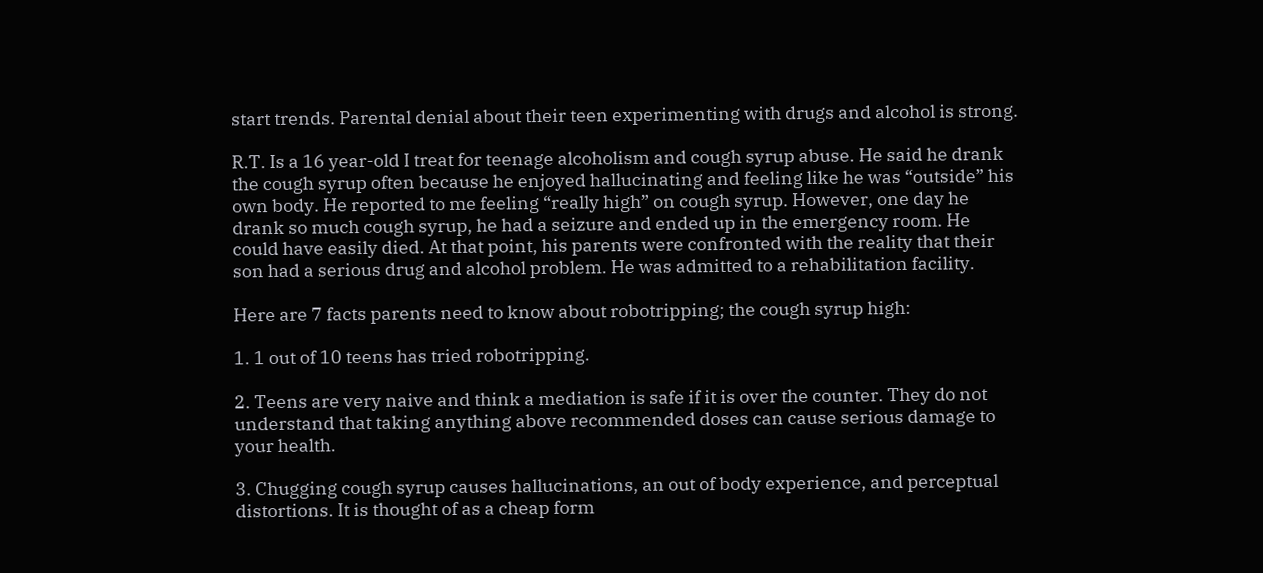start trends. Parental denial about their teen experimenting with drugs and alcohol is strong.

R.T. Is a 16 year-old I treat for teenage alcoholism and cough syrup abuse. He said he drank the cough syrup often because he enjoyed hallucinating and feeling like he was “outside” his own body. He reported to me feeling “really high” on cough syrup. However, one day he drank so much cough syrup, he had a seizure and ended up in the emergency room. He could have easily died. At that point, his parents were confronted with the reality that their son had a serious drug and alcohol problem. He was admitted to a rehabilitation facility.

Here are 7 facts parents need to know about robotripping; the cough syrup high:

1. 1 out of 10 teens has tried robotripping.

2. Teens are very naive and think a mediation is safe if it is over the counter. They do not understand that taking anything above recommended doses can cause serious damage to your health.

3. Chugging cough syrup causes hallucinations, an out of body experience, and perceptual distortions. It is thought of as a cheap form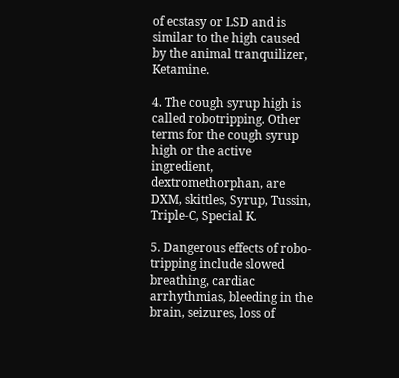of ecstasy or LSD and is similar to the high caused by the animal tranquilizer, Ketamine.

4. The cough syrup high is called robotripping. Other terms for the cough syrup high or the active ingredient, dextromethorphan, are DXM, skittles, Syrup, Tussin, Triple-C, Special K.

5. Dangerous effects of robo-tripping include slowed breathing, cardiac arrhythmias, bleeding in the brain, seizures, loss of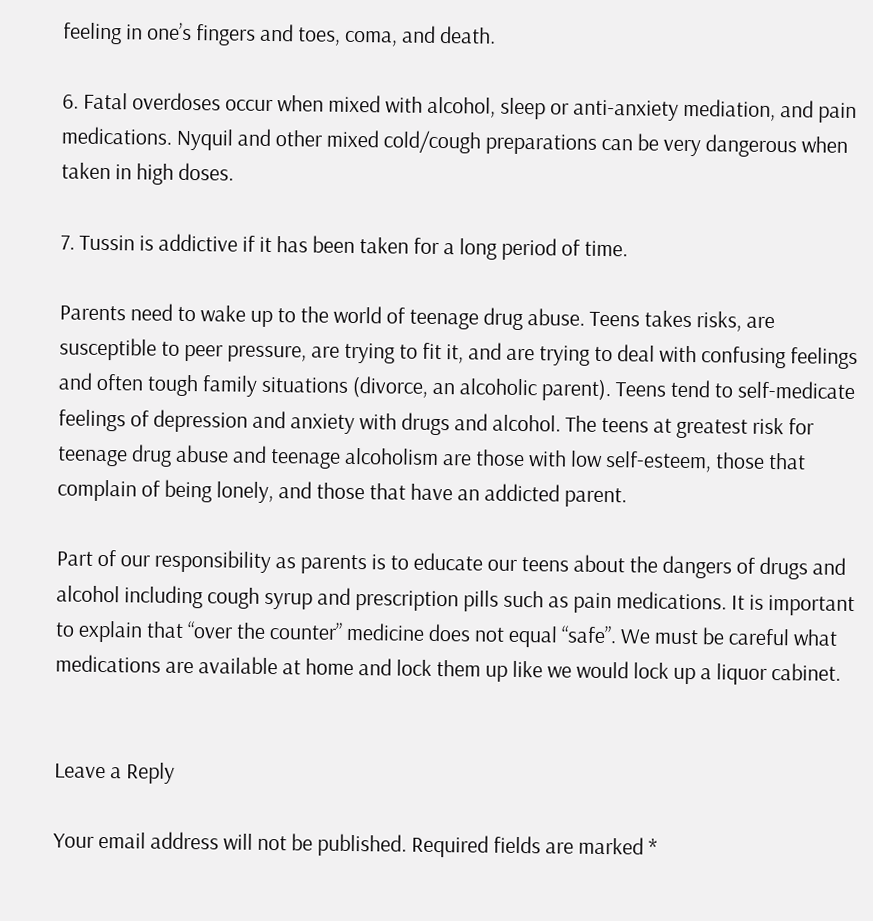feeling in one’s fingers and toes, coma, and death.

6. Fatal overdoses occur when mixed with alcohol, sleep or anti-anxiety mediation, and pain medications. Nyquil and other mixed cold/cough preparations can be very dangerous when taken in high doses.

7. Tussin is addictive if it has been taken for a long period of time.

Parents need to wake up to the world of teenage drug abuse. Teens takes risks, are susceptible to peer pressure, are trying to fit it, and are trying to deal with confusing feelings and often tough family situations (divorce, an alcoholic parent). Teens tend to self-medicate feelings of depression and anxiety with drugs and alcohol. The teens at greatest risk for teenage drug abuse and teenage alcoholism are those with low self-esteem, those that complain of being lonely, and those that have an addicted parent.

Part of our responsibility as parents is to educate our teens about the dangers of drugs and alcohol including cough syrup and prescription pills such as pain medications. It is important to explain that “over the counter” medicine does not equal “safe”. We must be careful what medications are available at home and lock them up like we would lock up a liquor cabinet.


Leave a Reply

Your email address will not be published. Required fields are marked *